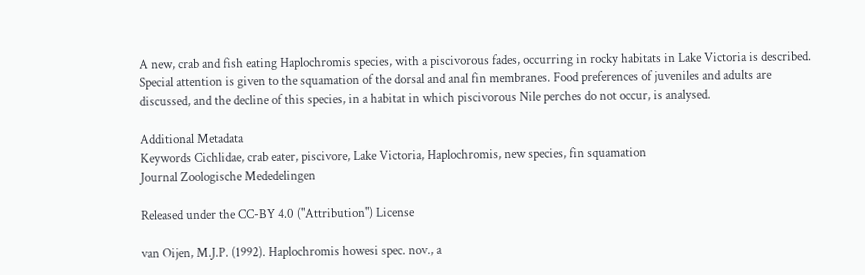A new, crab and fish eating Haplochromis species, with a piscivorous fades, occurring in rocky habitats in Lake Victoria is described. Special attention is given to the squamation of the dorsal and anal fin membranes. Food preferences of juveniles and adults are discussed, and the decline of this species, in a habitat in which piscivorous Nile perches do not occur, is analysed.

Additional Metadata
Keywords Cichlidae, crab eater, piscivore, Lake Victoria, Haplochromis, new species, fin squamation
Journal Zoologische Mededelingen

Released under the CC-BY 4.0 ("Attribution") License

van Oijen, M.J.P. (1992). Haplochromis howesi spec. nov., a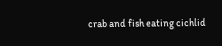crab and fish eating cichlid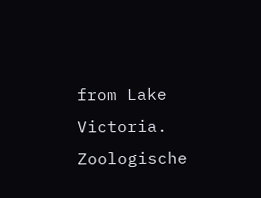from Lake Victoria. Zoologische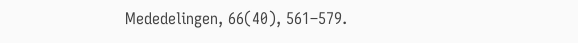Mededelingen, 66(40), 561–579.